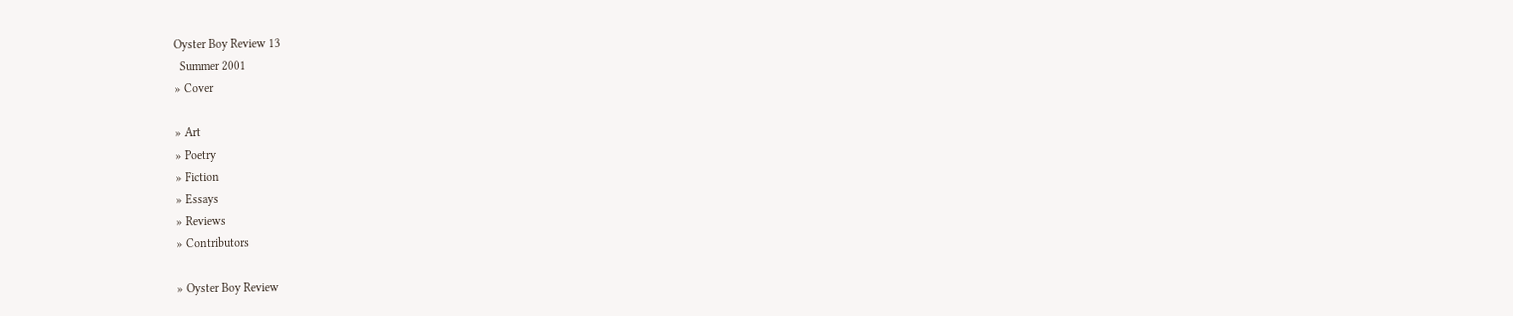Oyster Boy Review 13
  Summer 2001
» Cover

» Art
» Poetry
» Fiction
» Essays
» Reviews
» Contributors

» Oyster Boy Review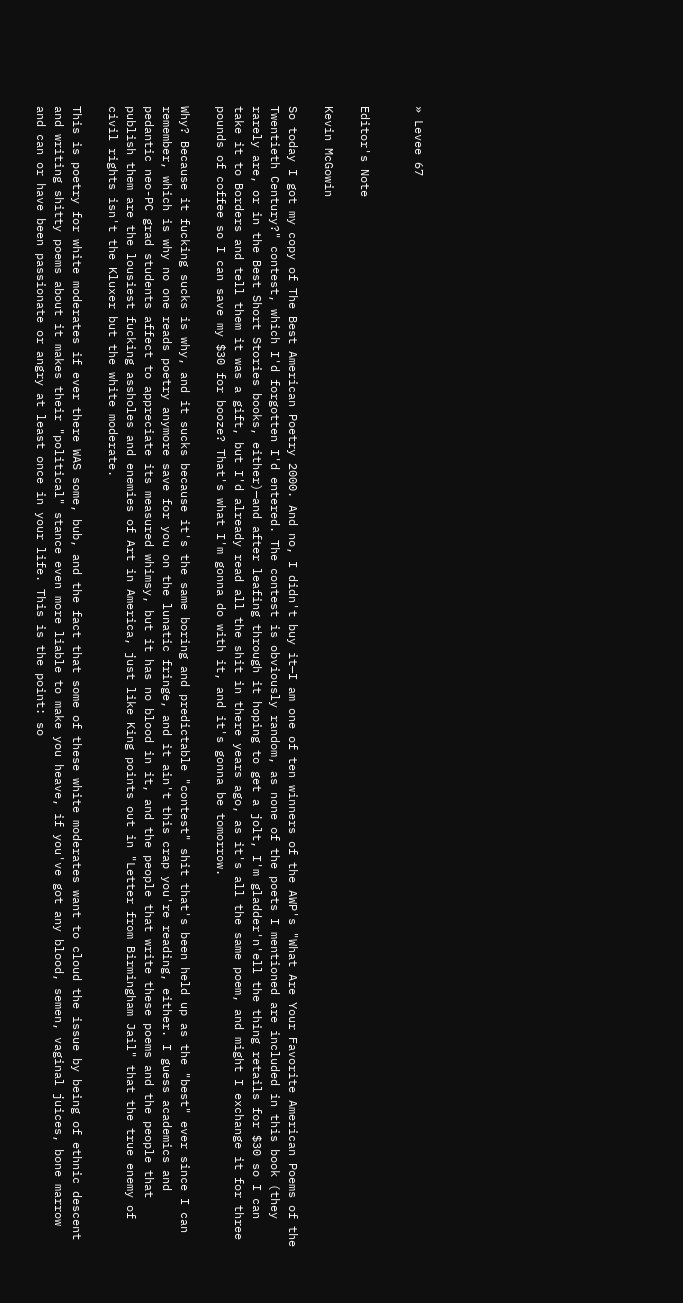» Levee 67


Editor's Note

Kevin McGowin

So today I got my copy of The Best American Poetry 2000. And no, I didn't buy it—I am one of ten winners of the AWP's "What Are Your Favorite American Poems of the Twentieth Century?" contest, which I'd forgotten I'd entered. The contest is obviously random, as none of the poets I mentioned are included in this book (they rarely are, or in the Best Short Stories books, either)—and after leafing through it hoping to get a jolt, I'm gladder'n'ell the thing retails for $30 so I can take it to Borders and tell them it was a gift, but I'd already read all the shit in there years ago, as it's all the same poem, and might I exchange it for three pounds of coffee so I can save my $30 for booze? That's what I'm gonna do with it, and it's gonna be tomorrow.

Why? Because it fucking sucks is why, and it sucks because it's the same boring and predictable "contest" shit that's been held up as the "best" ever since I can remember, which is why no one reads poetry anymore save for you on the lunatic fringe, and it ain't this crap you're reading, either. I guess academics and pedantic neo-PC grad students affect to appreciate its measured whimsy, but it has no blood in it, and the people that write these poems and the people that publish them are the lousiest fucking assholes and enemies of Art in America, just like King points out in "Letter from Birmingham Jail" that the true enemy of civil rights isn't the Kluxer but the white moderate.

This is poetry for white moderates if ever there WAS some, bub, and the fact that some of these white moderates want to cloud the issue by being of ethnic descent and writing shitty poems about it makes their "political" stance even more liable to make you heave, if you've got any blood, semen, vaginal juices, bone marrow and can or have been passionate or angry at least once in your life. This is the point: so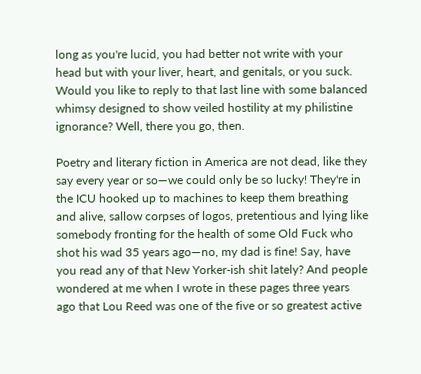long as you're lucid, you had better not write with your head but with your liver, heart, and genitals, or you suck. Would you like to reply to that last line with some balanced whimsy designed to show veiled hostility at my philistine ignorance? Well, there you go, then.

Poetry and literary fiction in America are not dead, like they say every year or so—we could only be so lucky! They're in the ICU hooked up to machines to keep them breathing and alive, sallow corpses of logos, pretentious and lying like somebody fronting for the health of some Old Fuck who shot his wad 35 years ago—no, my dad is fine! Say, have you read any of that New Yorker-ish shit lately? And people wondered at me when I wrote in these pages three years ago that Lou Reed was one of the five or so greatest active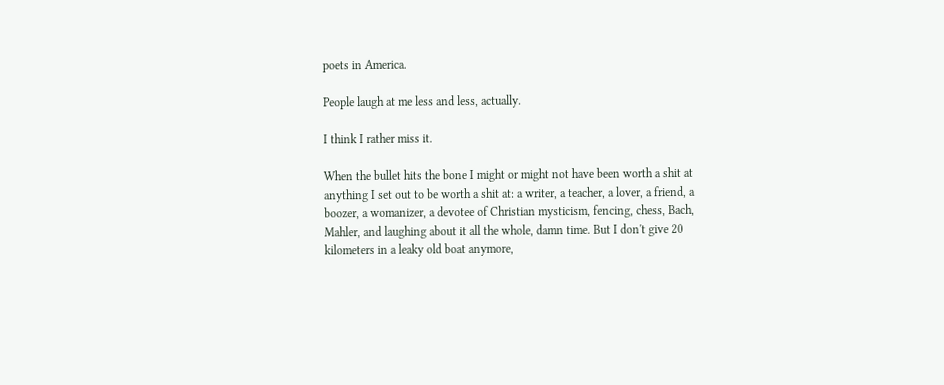poets in America.

People laugh at me less and less, actually.

I think I rather miss it.

When the bullet hits the bone I might or might not have been worth a shit at anything I set out to be worth a shit at: a writer, a teacher, a lover, a friend, a boozer, a womanizer, a devotee of Christian mysticism, fencing, chess, Bach, Mahler, and laughing about it all the whole, damn time. But I don't give 20 kilometers in a leaky old boat anymore,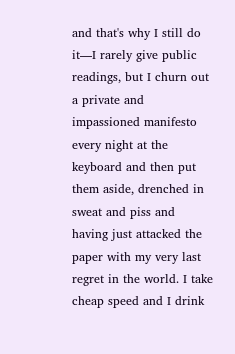and that's why I still do it—I rarely give public readings, but I churn out a private and impassioned manifesto every night at the keyboard and then put them aside, drenched in sweat and piss and having just attacked the paper with my very last regret in the world. I take cheap speed and I drink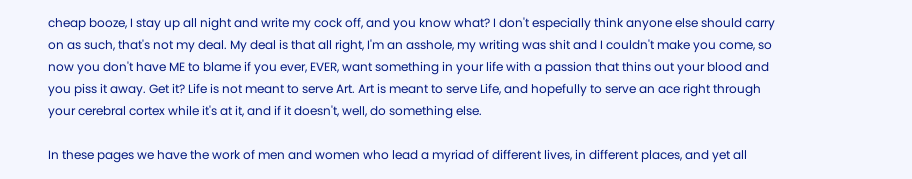cheap booze, I stay up all night and write my cock off, and you know what? I don't especially think anyone else should carry on as such, that's not my deal. My deal is that all right, I'm an asshole, my writing was shit and I couldn't make you come, so now you don't have ME to blame if you ever, EVER, want something in your life with a passion that thins out your blood and you piss it away. Get it? Life is not meant to serve Art. Art is meant to serve Life, and hopefully to serve an ace right through your cerebral cortex while it's at it, and if it doesn't, well, do something else.

In these pages we have the work of men and women who lead a myriad of different lives, in different places, and yet all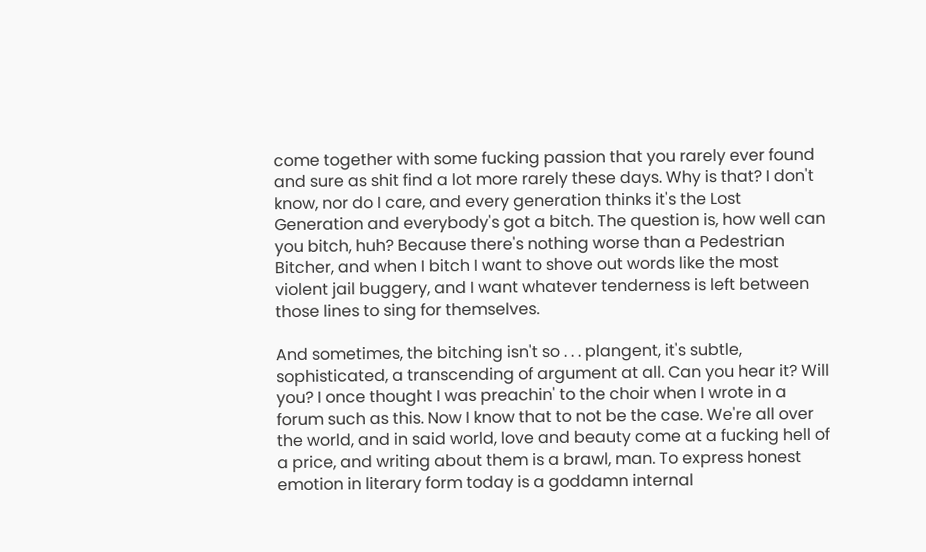come together with some fucking passion that you rarely ever found and sure as shit find a lot more rarely these days. Why is that? I don't know, nor do I care, and every generation thinks it's the Lost Generation and everybody's got a bitch. The question is, how well can you bitch, huh? Because there's nothing worse than a Pedestrian Bitcher, and when I bitch I want to shove out words like the most violent jail buggery, and I want whatever tenderness is left between those lines to sing for themselves.

And sometimes, the bitching isn't so . . . plangent, it's subtle, sophisticated, a transcending of argument at all. Can you hear it? Will you? I once thought I was preachin' to the choir when I wrote in a forum such as this. Now I know that to not be the case. We're all over the world, and in said world, love and beauty come at a fucking hell of a price, and writing about them is a brawl, man. To express honest emotion in literary form today is a goddamn internal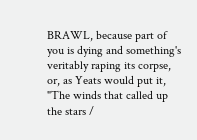BRAWL, because part of you is dying and something's veritably raping its corpse, or, as Yeats would put it, "The winds that called up the stars /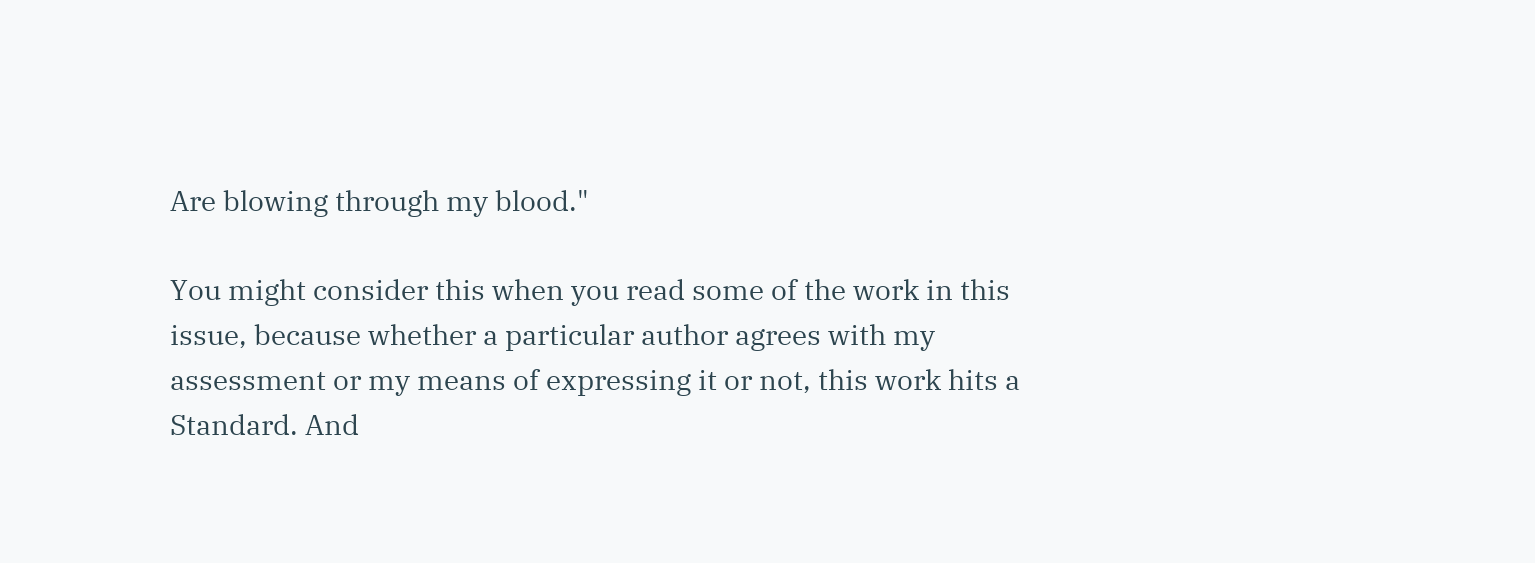Are blowing through my blood."

You might consider this when you read some of the work in this issue, because whether a particular author agrees with my assessment or my means of expressing it or not, this work hits a Standard. And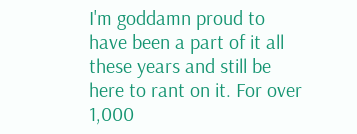I'm goddamn proud to have been a part of it all these years and still be here to rant on it. For over 1,000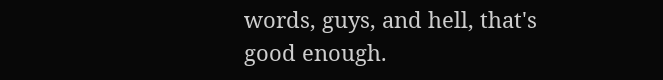words, guys, and hell, that's good enough.